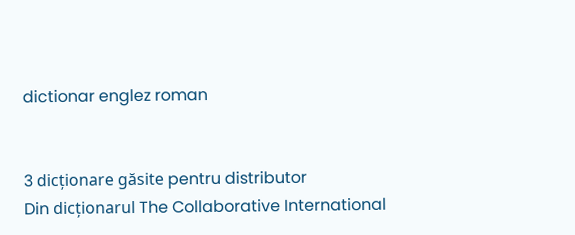dictionar englez roman


3 dicționare găsite pentru distributor
Din dicționarul The Collaborative International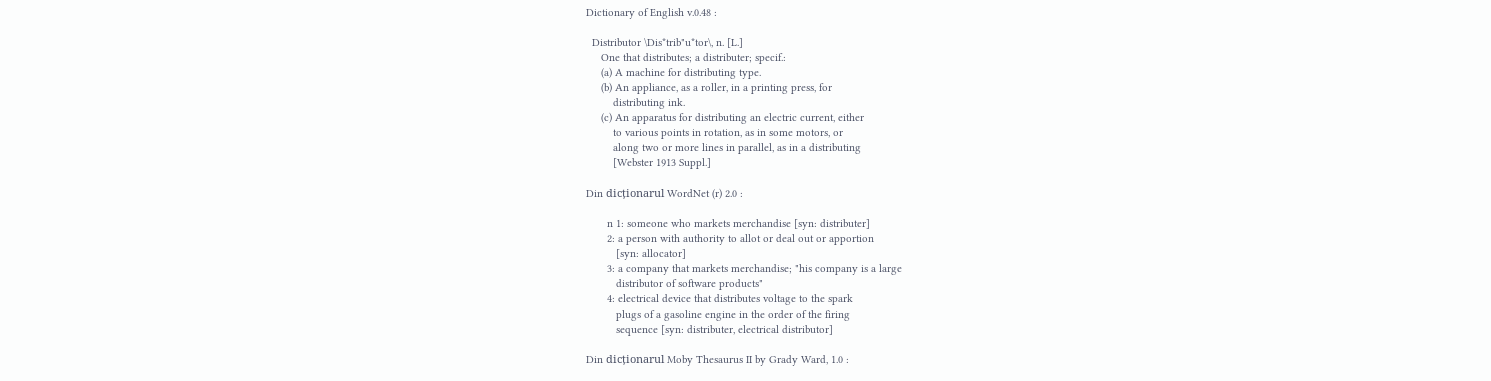Dictionary of English v.0.48 :

  Distributor \Dis*trib"u*tor\, n. [L.]
     One that distributes; a distributer; specif.:
     (a) A machine for distributing type.
     (b) An appliance, as a roller, in a printing press, for
         distributing ink.
     (c) An apparatus for distributing an electric current, either
         to various points in rotation, as in some motors, or
         along two or more lines in parallel, as in a distributing
         [Webster 1913 Suppl.]

Din dicționarul WordNet (r) 2.0 :

       n 1: someone who markets merchandise [syn: distributer]
       2: a person with authority to allot or deal out or apportion
          [syn: allocator]
       3: a company that markets merchandise; "his company is a large
          distributor of software products"
       4: electrical device that distributes voltage to the spark
          plugs of a gasoline engine in the order of the firing
          sequence [syn: distributer, electrical distributor]

Din dicționarul Moby Thesaurus II by Grady Ward, 1.0 :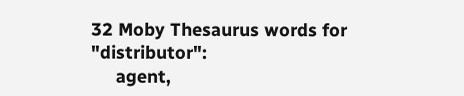32 Moby Thesaurus words for "distributor":
     agent,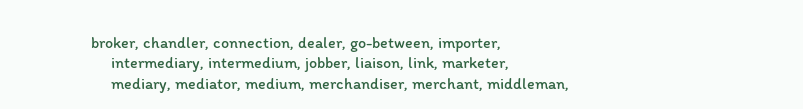broker, chandler, connection, dealer, go-between, importer,
     intermediary, intermedium, jobber, liaison, link, marketer,
     mediary, mediator, medium, merchandiser, merchant, middleman,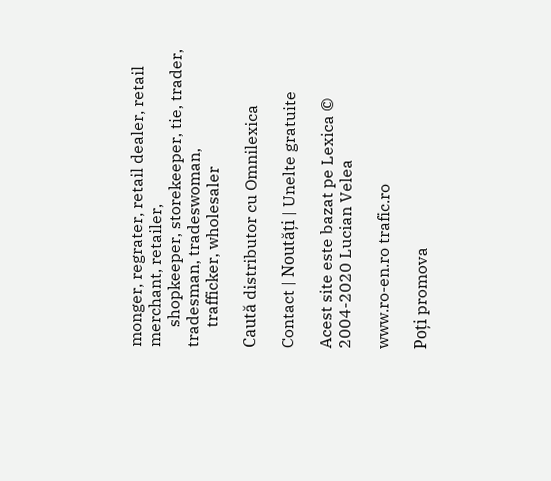monger, regrater, retail dealer, retail merchant, retailer,
     shopkeeper, storekeeper, tie, trader, tradesman, tradeswoman,
     trafficker, wholesaler

Caută distributor cu Omnilexica

Contact | Noutăți | Unelte gratuite

Acest site este bazat pe Lexica © 2004-2020 Lucian Velea

www.ro-en.ro trafic.ro

Poți promova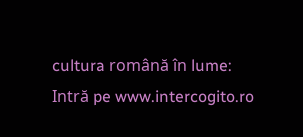cultura română în lume: Intră pe www.intercogito.ro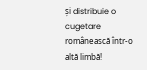și distribuie o cugetare românească într-o altă limbă!